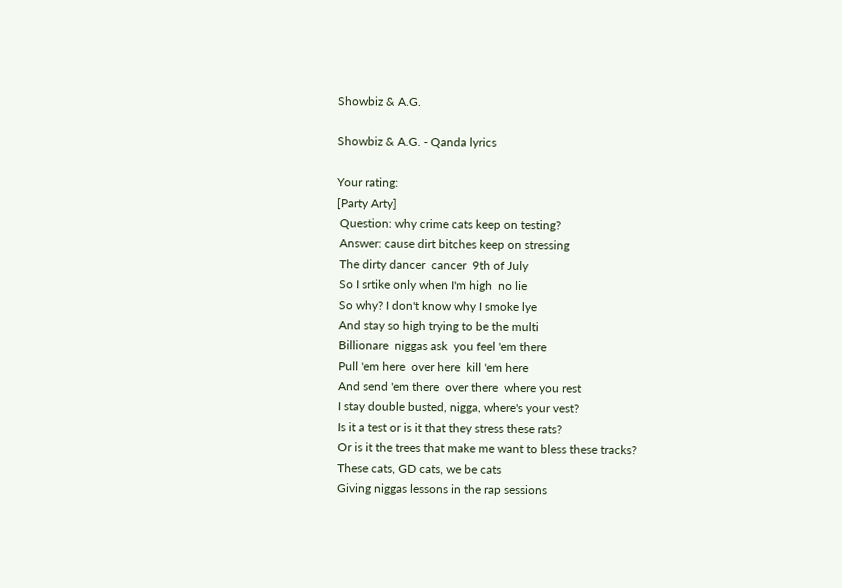Showbiz & A.G.

Showbiz & A.G. - Qanda lyrics

Your rating:
[Party Arty]
 Question: why crime cats keep on testing?
 Answer: cause dirt bitches keep on stressing
 The dirty dancer  cancer  9th of July
 So I srtike only when I'm high  no lie
 So why? I don't know why I smoke lye
 And stay so high trying to be the multi
 Billionare  niggas ask  you feel 'em there
 Pull 'em here  over here  kill 'em here
 And send 'em there  over there  where you rest
 I stay double busted, nigga, where's your vest?
 Is it a test or is it that they stress these rats?
 Or is it the trees that make me want to bless these tracks?
 These cats, GD cats, we be cats
 Giving niggas lessons in the rap sessions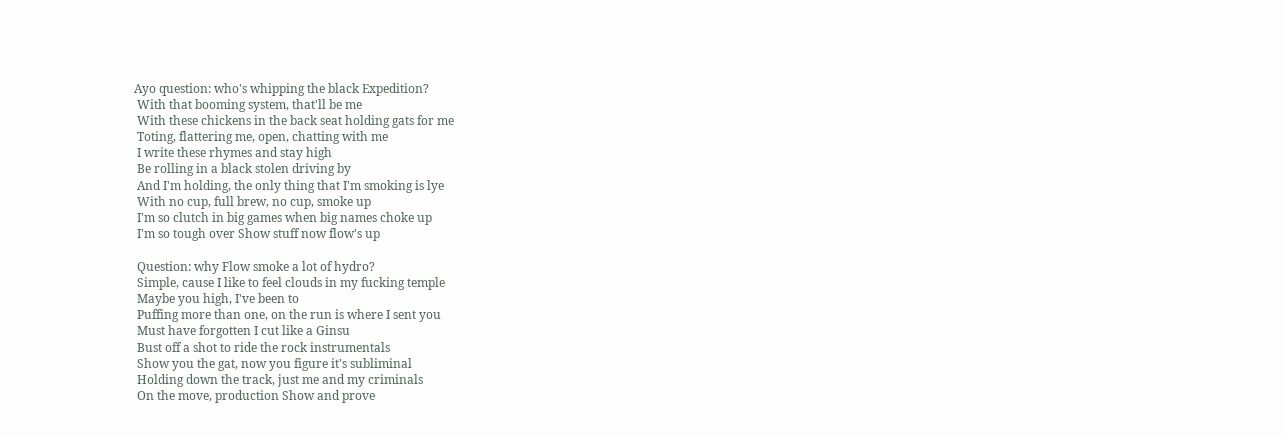Ayo question: who's whipping the black Expedition?
 With that booming system, that'll be me
 With these chickens in the back seat holding gats for me
 Toting, flattering me, open, chatting with me
 I write these rhymes and stay high
 Be rolling in a black stolen driving by
 And I'm holding, the only thing that I'm smoking is lye
 With no cup, full brew, no cup, smoke up
 I'm so clutch in big games when big names choke up
 I'm so tough over Show stuff now flow's up

 Question: why Flow smoke a lot of hydro?
 Simple, cause I like to feel clouds in my fucking temple
 Maybe you high, I've been to
 Puffing more than one, on the run is where I sent you
 Must have forgotten I cut like a Ginsu
 Bust off a shot to ride the rock instrumentals
 Show you the gat, now you figure it's subliminal
 Holding down the track, just me and my criminals
 On the move, production Show and prove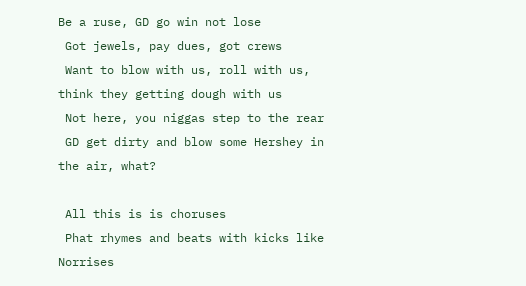Be a ruse, GD go win not lose
 Got jewels, pay dues, got crews
 Want to blow with us, roll with us, think they getting dough with us
 Not here, you niggas step to the rear
 GD get dirty and blow some Hershey in the air, what?

 All this is is choruses
 Phat rhymes and beats with kicks like Norrises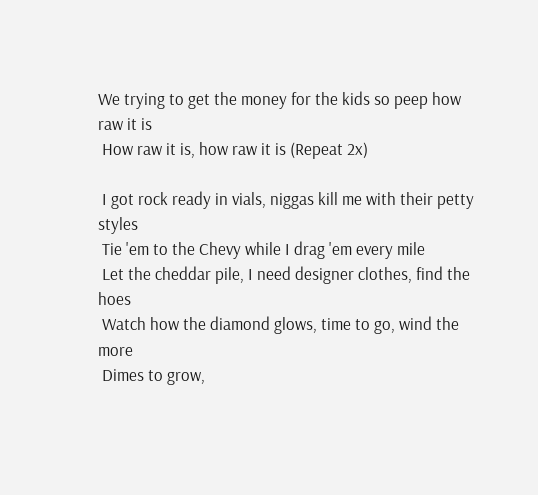We trying to get the money for the kids so peep how raw it is
 How raw it is, how raw it is (Repeat 2x)

 I got rock ready in vials, niggas kill me with their petty styles
 Tie 'em to the Chevy while I drag 'em every mile
 Let the cheddar pile, I need designer clothes, find the hoes
 Watch how the diamond glows, time to go, wind the more
 Dimes to grow,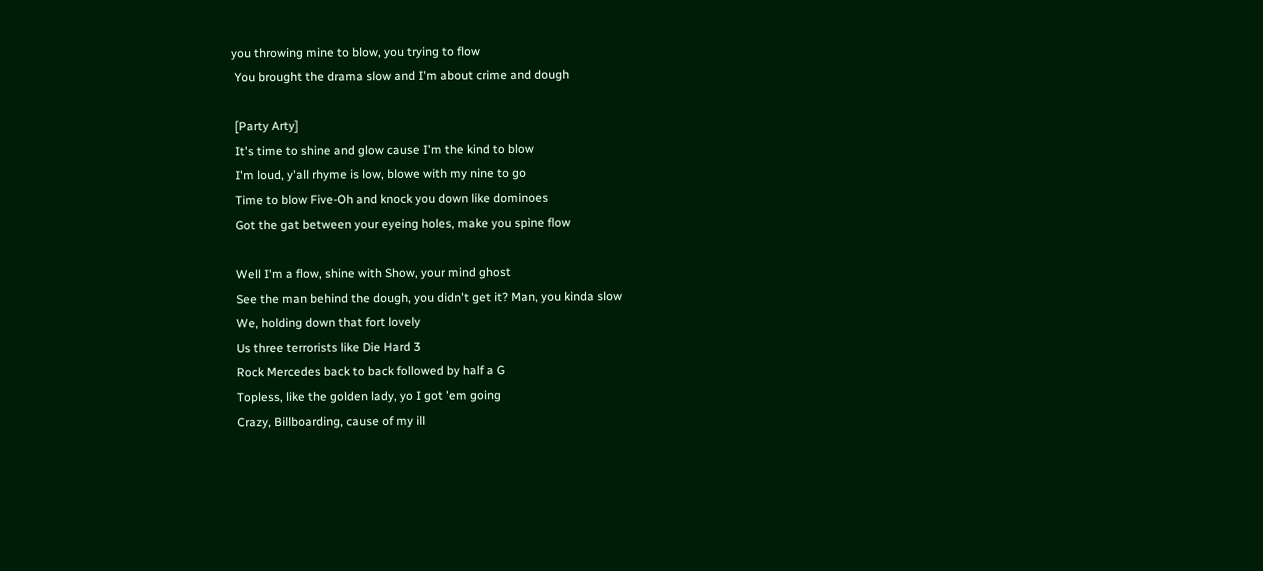you throwing mine to blow, you trying to flow
 You brought the drama slow and I'm about crime and dough

 [Party Arty]
 It's time to shine and glow cause I'm the kind to blow
 I'm loud, y'all rhyme is low, blowe with my nine to go
 Time to blow Five-Oh and knock you down like dominoes
 Got the gat between your eyeing holes, make you spine flow

 Well I'm a flow, shine with Show, your mind ghost
 See the man behind the dough, you didn't get it? Man, you kinda slow
 We, holding down that fort lovely
 Us three terrorists like Die Hard 3
 Rock Mercedes back to back followed by half a G
 Topless, like the golden lady, yo I got 'em going
 Crazy, Billboarding, cause of my ill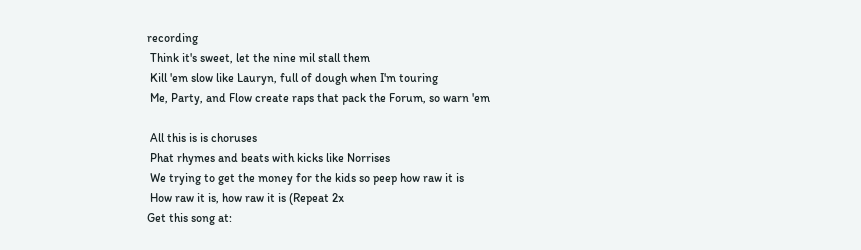recording
 Think it's sweet, let the nine mil stall them
 Kill 'em slow like Lauryn, full of dough when I'm touring
 Me, Party, and Flow create raps that pack the Forum, so warn 'em

 All this is is choruses
 Phat rhymes and beats with kicks like Norrises
 We trying to get the money for the kids so peep how raw it is
 How raw it is, how raw it is (Repeat 2x
Get this song at: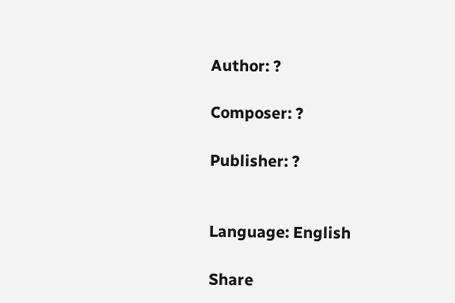Author: ?

Composer: ?

Publisher: ?


Language: English

Share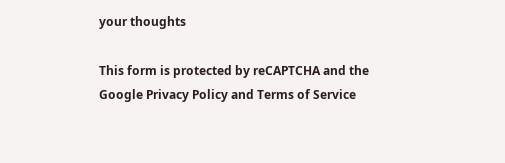your thoughts

This form is protected by reCAPTCHA and the Google Privacy Policy and Terms of Service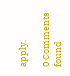apply.

0 Comments found